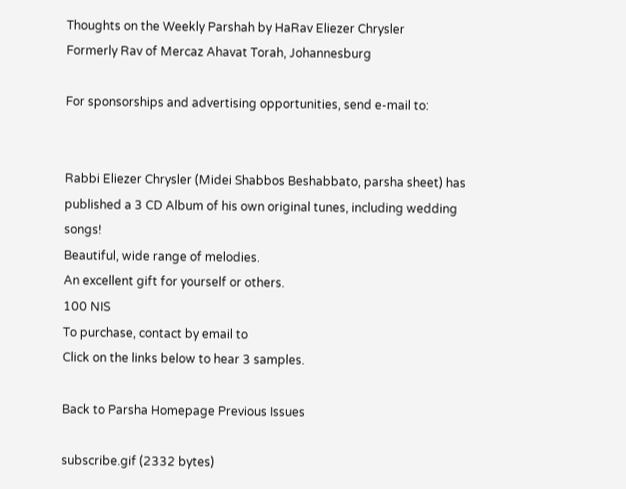Thoughts on the Weekly Parshah by HaRav Eliezer Chrysler
Formerly Rav of Mercaz Ahavat Torah, Johannesburg

For sponsorships and advertising opportunities, send e-mail to:


Rabbi Eliezer Chrysler (Midei Shabbos Beshabbato, parsha sheet) has published a 3 CD Album of his own original tunes, including wedding songs!
Beautiful, wide range of melodies.
An excellent gift for yourself or others.
100 NIS
To purchase, contact by email to
Click on the links below to hear 3 samples.

Back to Parsha Homepage Previous Issues

subscribe.gif (2332 bytes)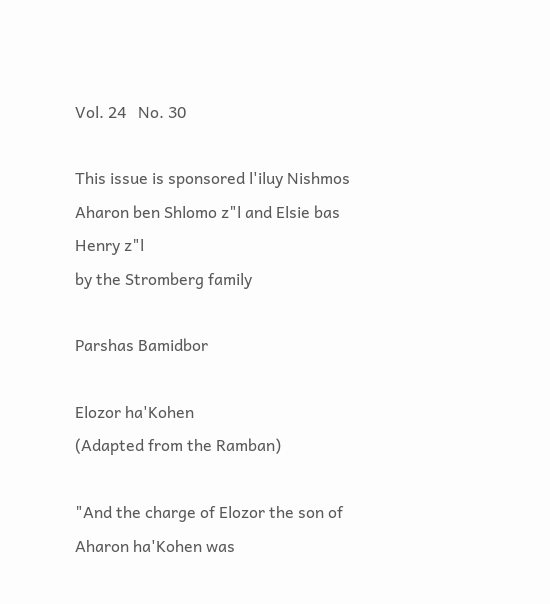Vol. 24   No. 30

This issue is sponsored l'iluy Nishmos
Aharon ben Shlomo z"l and Elsie bas Henry z"l
by the Stromberg family

Parshas Bamidbor

Elozor ha'Kohen
(Adapted from the Ramban)

"And the charge of Elozor the son of Aharon ha'Kohen was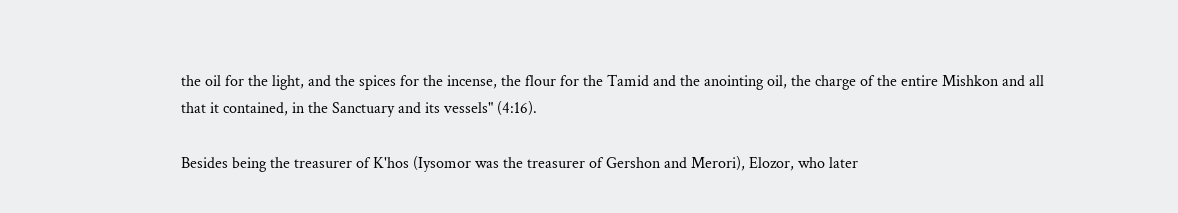the oil for the light, and the spices for the incense, the flour for the Tamid and the anointing oil, the charge of the entire Mishkon and all that it contained, in the Sanctuary and its vessels" (4:16).

Besides being the treasurer of K'hos (Iysomor was the treasurer of Gershon and Merori), Elozor, who later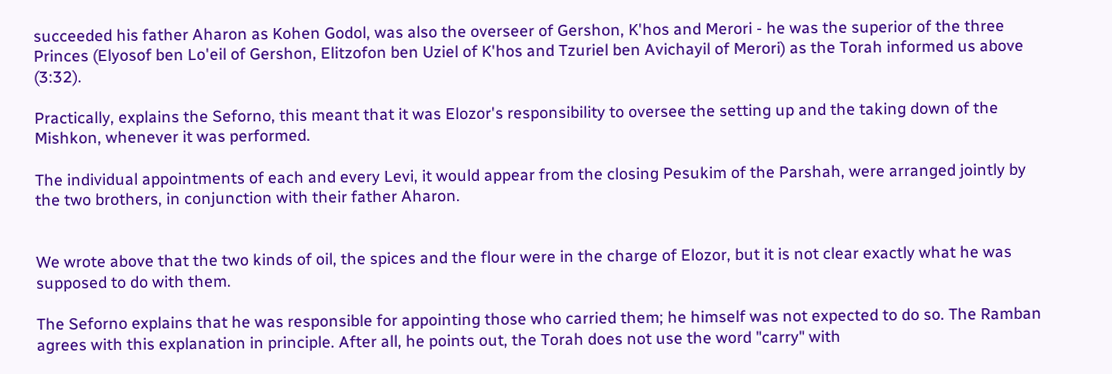succeeded his father Aharon as Kohen Godol, was also the overseer of Gershon, K'hos and Merori - he was the superior of the three Princes (Elyosof ben Lo'eil of Gershon, Elitzofon ben Uziel of K'hos and Tzuriel ben Avichayil of Merori) as the Torah informed us above (3:32).

Practically, explains the Seforno, this meant that it was Elozor's responsibility to oversee the setting up and the taking down of the Mishkon, whenever it was performed.

The individual appointments of each and every Levi, it would appear from the closing Pesukim of the Parshah, were arranged jointly by the two brothers, in conjunction with their father Aharon.


We wrote above that the two kinds of oil, the spices and the flour were in the charge of Elozor, but it is not clear exactly what he was supposed to do with them.

The Seforno explains that he was responsible for appointing those who carried them; he himself was not expected to do so. The Ramban agrees with this explanation in principle. After all, he points out, the Torah does not use the word "carry" with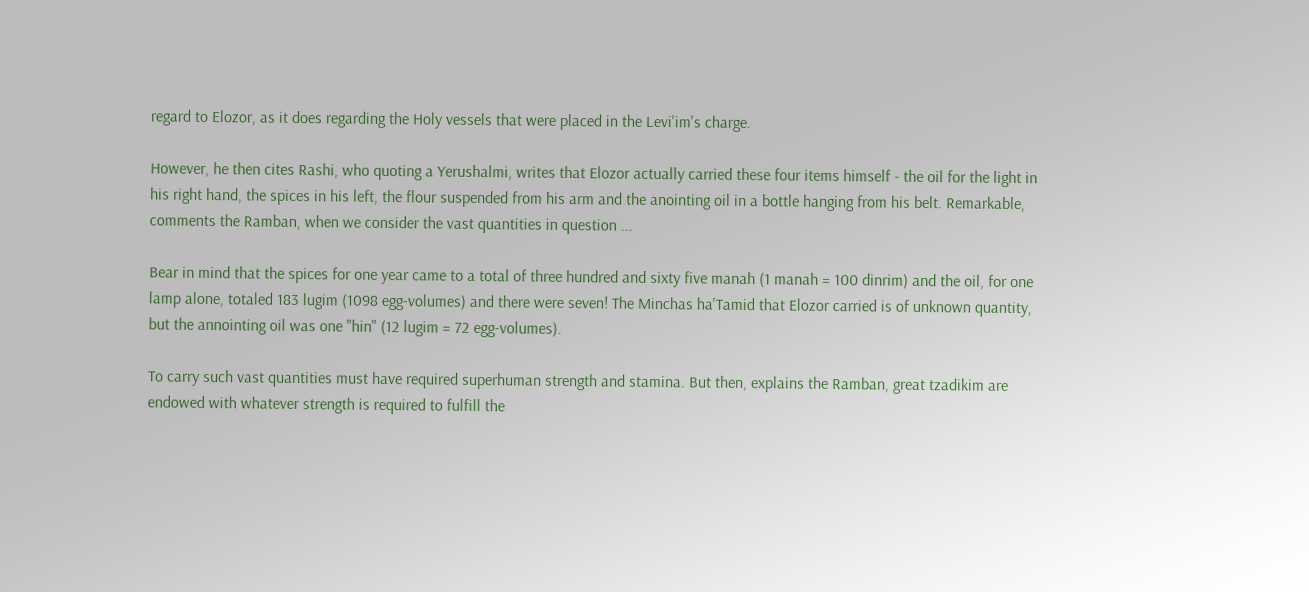regard to Elozor, as it does regarding the Holy vessels that were placed in the Levi'im's charge.

However, he then cites Rashi, who quoting a Yerushalmi, writes that Elozor actually carried these four items himself - the oil for the light in his right hand, the spices in his left, the flour suspended from his arm and the anointing oil in a bottle hanging from his belt. Remarkable, comments the Ramban, when we consider the vast quantities in question ...

Bear in mind that the spices for one year came to a total of three hundred and sixty five manah (1 manah = 100 dinrim) and the oil, for one lamp alone, totaled 183 lugim (1098 egg-volumes) and there were seven! The Minchas ha'Tamid that Elozor carried is of unknown quantity, but the annointing oil was one "hin" (12 lugim = 72 egg-volumes).

To carry such vast quantities must have required superhuman strength and stamina. But then, explains the Ramban, great tzadikim are endowed with whatever strength is required to fulfill the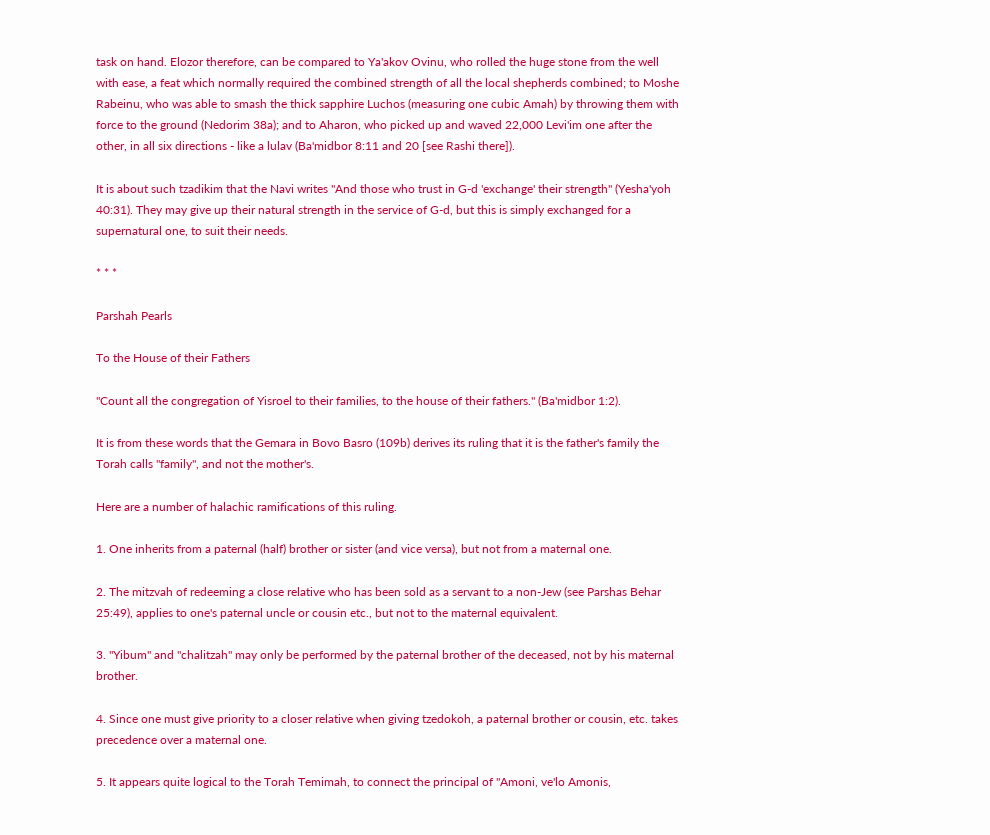task on hand. Elozor therefore, can be compared to Ya'akov Ovinu, who rolled the huge stone from the well with ease, a feat which normally required the combined strength of all the local shepherds combined; to Moshe Rabeinu, who was able to smash the thick sapphire Luchos (measuring one cubic Amah) by throwing them with force to the ground (Nedorim 38a); and to Aharon, who picked up and waved 22,000 Levi'im one after the other, in all six directions - like a lulav (Ba'midbor 8:11 and 20 [see Rashi there]).

It is about such tzadikim that the Navi writes "And those who trust in G-d 'exchange' their strength" (Yesha'yoh 40:31). They may give up their natural strength in the service of G-d, but this is simply exchanged for a supernatural one, to suit their needs.

* * *

Parshah Pearls

To the House of their Fathers

"Count all the congregation of Yisroel to their families, to the house of their fathers." (Ba'midbor 1:2).

It is from these words that the Gemara in Bovo Basro (109b) derives its ruling that it is the father's family the Torah calls "family", and not the mother's.

Here are a number of halachic ramifications of this ruling.

1. One inherits from a paternal (half) brother or sister (and vice versa), but not from a maternal one.

2. The mitzvah of redeeming a close relative who has been sold as a servant to a non-Jew (see Parshas Behar 25:49), applies to one's paternal uncle or cousin etc., but not to the maternal equivalent.

3. "Yibum" and "chalitzah" may only be performed by the paternal brother of the deceased, not by his maternal brother.

4. Since one must give priority to a closer relative when giving tzedokoh, a paternal brother or cousin, etc. takes precedence over a maternal one.

5. It appears quite logical to the Torah Temimah, to connect the principal of "Amoni, ve'lo Amonis,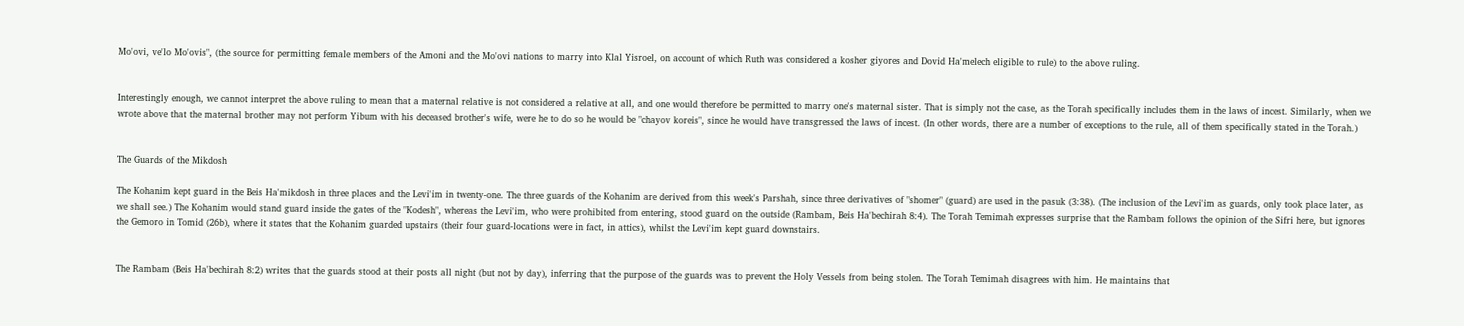Mo'ovi, ve'lo Mo'ovis", (the source for permitting female members of the Amoni and the Mo'ovi nations to marry into Klal Yisroel, on account of which Ruth was considered a kosher giyores and Dovid Ha'melech eligible to rule) to the above ruling.


Interestingly enough, we cannot interpret the above ruling to mean that a maternal relative is not considered a relative at all, and one would therefore be permitted to marry one's maternal sister. That is simply not the case, as the Torah specifically includes them in the laws of incest. Similarly, when we wrote above that the maternal brother may not perform Yibum with his deceased brother's wife, were he to do so he would be "chayov koreis", since he would have transgressed the laws of incest. (In other words, there are a number of exceptions to the rule, all of them specifically stated in the Torah.)


The Guards of the Mikdosh

The Kohanim kept guard in the Beis Ha'mikdosh in three places and the Levi'im in twenty-one. The three guards of the Kohanim are derived from this week's Parshah, since three derivatives of "shomer" (guard) are used in the pasuk (3:38). (The inclusion of the Levi'im as guards, only took place later, as we shall see.) The Kohanim would stand guard inside the gates of the "Kodesh", whereas the Levi'im, who were prohibited from entering, stood guard on the outside (Rambam, Beis Ha'bechirah 8:4). The Torah Temimah expresses surprise that the Rambam follows the opinion of the Sifri here, but ignores the Gemoro in Tomid (26b), where it states that the Kohanim guarded upstairs (their four guard-locations were in fact, in attics), whilst the Levi'im kept guard downstairs.


The Rambam (Beis Ha'bechirah 8:2) writes that the guards stood at their posts all night (but not by day), inferring that the purpose of the guards was to prevent the Holy Vessels from being stolen. The Torah Temimah disagrees with him. He maintains that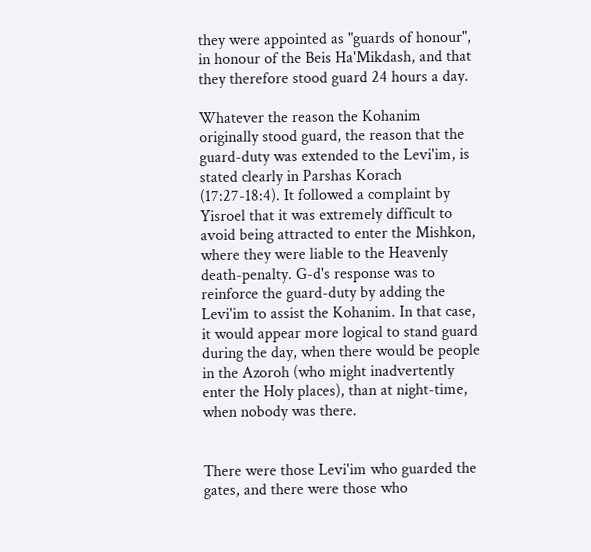they were appointed as "guards of honour", in honour of the Beis Ha'Mikdash, and that they therefore stood guard 24 hours a day.

Whatever the reason the Kohanim originally stood guard, the reason that the guard-duty was extended to the Levi'im, is stated clearly in Parshas Korach (17:27-18:4). It followed a complaint by Yisroel that it was extremely difficult to avoid being attracted to enter the Mishkon, where they were liable to the Heavenly death-penalty. G-d's response was to reinforce the guard-duty by adding the Levi'im to assist the Kohanim. In that case, it would appear more logical to stand guard during the day, when there would be people in the Azoroh (who might inadvertently enter the Holy places), than at night-time, when nobody was there.


There were those Levi'im who guarded the gates, and there were those who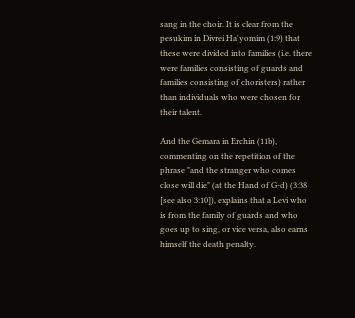sang in the choir. It is clear from the pesukim in Divrei Ha'yomim (1:9) that these were divided into families (i.e. there were families consisting of guards and families consisting of choristers) rather than individuals who were chosen for their talent.

And the Gemara in Erchin (11b), commenting on the repetition of the phrase "and the stranger who comes close will die" (at the Hand of G-d) (3:38 [see also 3:10]), explains that a Levi who is from the family of guards and who goes up to sing, or vice versa, also earns himself the death penalty.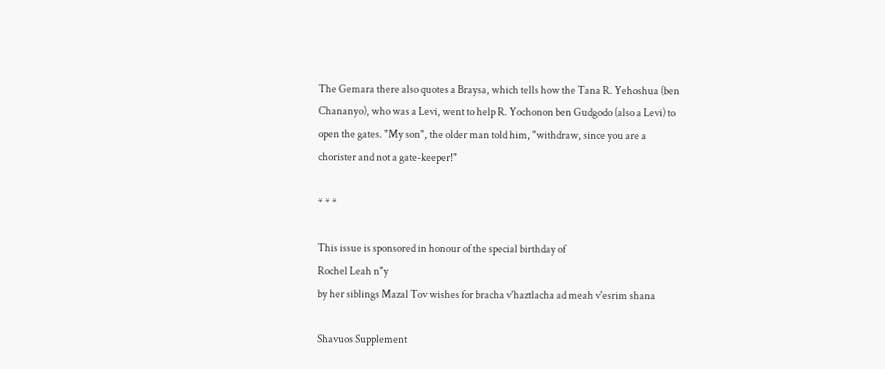The Gemara there also quotes a Braysa, which tells how the Tana R. Yehoshua (ben Chananyo), who was a Levi, went to help R. Yochonon ben Gudgodo (also a Levi) to open the gates. "My son", the older man told him, "withdraw, since you are a chorister and not a gate-keeper!"

* * *

This issue is sponsored in honour of the special birthday of
Rochel Leah n"y
by her siblings Mazal Tov wishes for bracha v'haztlacha ad meah v'esrim shana

Shavuos Supplement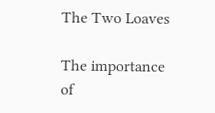The Two Loaves

The importance of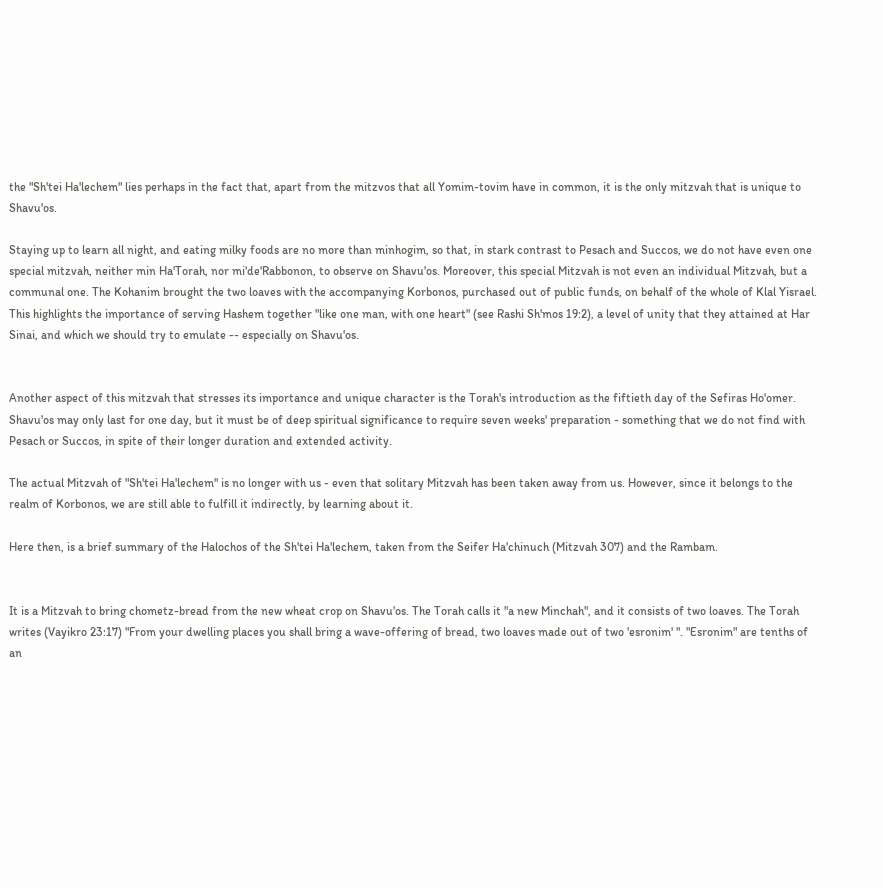the "Sh'tei Ha'lechem" lies perhaps in the fact that, apart from the mitzvos that all Yomim-tovim have in common, it is the only mitzvah that is unique to Shavu'os.

Staying up to learn all night, and eating milky foods are no more than minhogim, so that, in stark contrast to Pesach and Succos, we do not have even one special mitzvah, neither min Ha'Torah, nor mi'de'Rabbonon, to observe on Shavu'os. Moreover, this special Mitzvah is not even an individual Mitzvah, but a communal one. The Kohanim brought the two loaves with the accompanying Korbonos, purchased out of public funds, on behalf of the whole of Klal Yisrael. This highlights the importance of serving Hashem together "like one man, with one heart" (see Rashi Sh'mos 19:2), a level of unity that they attained at Har Sinai, and which we should try to emulate -- especially on Shavu'os.


Another aspect of this mitzvah that stresses its importance and unique character is the Torah's introduction as the fiftieth day of the Sefiras Ho'omer. Shavu'os may only last for one day, but it must be of deep spiritual significance to require seven weeks' preparation - something that we do not find with Pesach or Succos, in spite of their longer duration and extended activity.

The actual Mitzvah of "Sh'tei Ha'lechem" is no longer with us - even that solitary Mitzvah has been taken away from us. However, since it belongs to the realm of Korbonos, we are still able to fulfill it indirectly, by learning about it.

Here then, is a brief summary of the Halochos of the Sh'tei Ha'lechem, taken from the Seifer Ha'chinuch (Mitzvah 307) and the Rambam.


It is a Mitzvah to bring chometz-bread from the new wheat crop on Shavu'os. The Torah calls it "a new Minchah", and it consists of two loaves. The Torah writes (Vayikro 23:17) "From your dwelling places you shall bring a wave-offering of bread, two loaves made out of two 'esronim' ". "Esronim" are tenths of an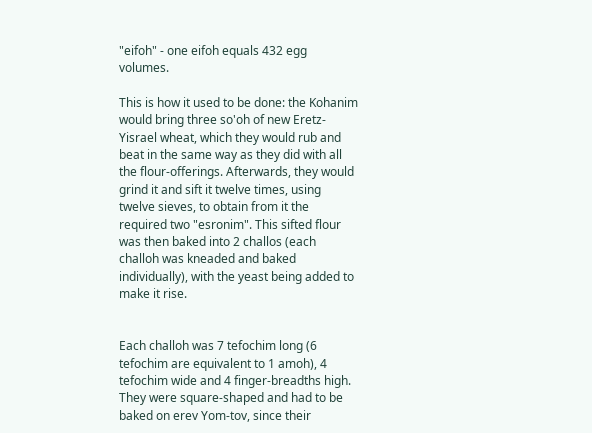"eifoh" - one eifoh equals 432 egg volumes.

This is how it used to be done: the Kohanim would bring three so'oh of new Eretz-Yisrael wheat, which they would rub and beat in the same way as they did with all the flour-offerings. Afterwards, they would grind it and sift it twelve times, using twelve sieves, to obtain from it the required two "esronim". This sifted flour was then baked into 2 challos (each challoh was kneaded and baked individually), with the yeast being added to make it rise.


Each challoh was 7 tefochim long (6 tefochim are equivalent to 1 amoh), 4 tefochim wide and 4 finger-breadths high. They were square-shaped and had to be baked on erev Yom-tov, since their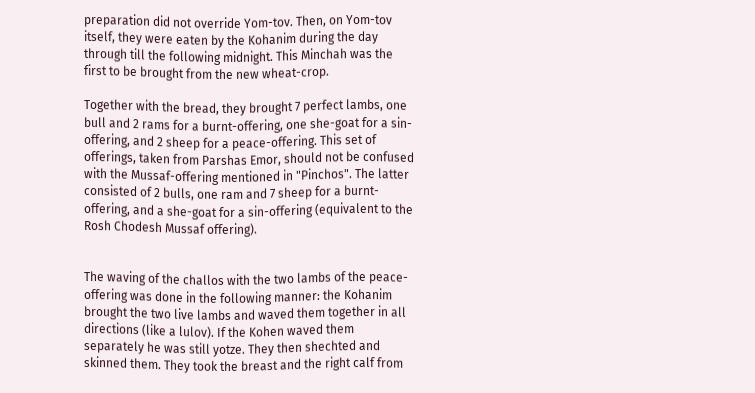preparation did not override Yom-tov. Then, on Yom-tov itself, they were eaten by the Kohanim during the day through till the following midnight. This Minchah was the first to be brought from the new wheat-crop.

Together with the bread, they brought 7 perfect lambs, one bull and 2 rams for a burnt-offering, one she-goat for a sin-offering, and 2 sheep for a peace-offering. This set of offerings, taken from Parshas Emor, should not be confused with the Mussaf-offering mentioned in "Pinchos". The latter consisted of 2 bulls, one ram and 7 sheep for a burnt-offering, and a she-goat for a sin-offering (equivalent to the Rosh Chodesh Mussaf offering).


The waving of the challos with the two lambs of the peace-offering was done in the following manner: the Kohanim brought the two live lambs and waved them together in all directions (like a lulov). If the Kohen waved them separately he was still yotze. They then shechted and skinned them. They took the breast and the right calf from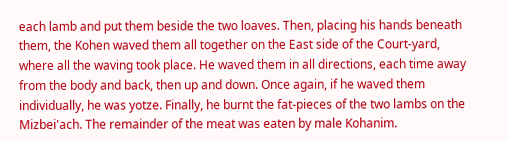each lamb and put them beside the two loaves. Then, placing his hands beneath them, the Kohen waved them all together on the East side of the Court-yard, where all the waving took place. He waved them in all directions, each time away from the body and back, then up and down. Once again, if he waved them individually, he was yotze. Finally, he burnt the fat-pieces of the two lambs on the Mizbei'ach. The remainder of the meat was eaten by male Kohanim.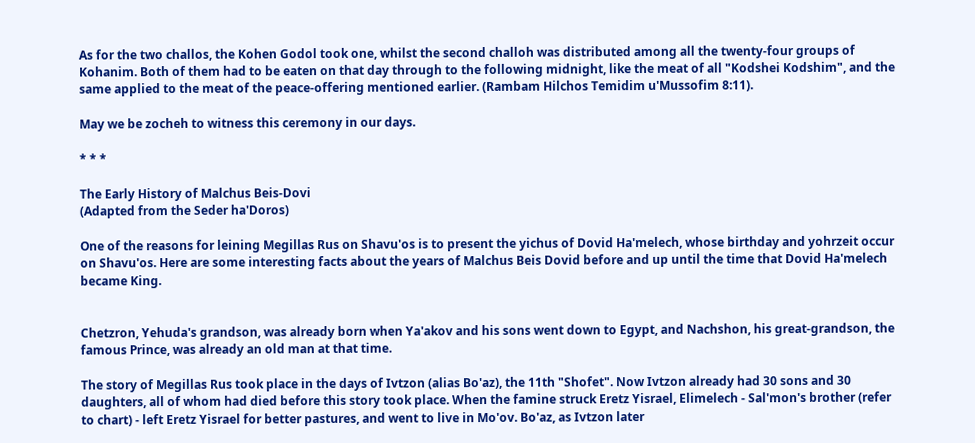As for the two challos, the Kohen Godol took one, whilst the second challoh was distributed among all the twenty-four groups of Kohanim. Both of them had to be eaten on that day through to the following midnight, like the meat of all "Kodshei Kodshim", and the same applied to the meat of the peace-offering mentioned earlier. (Rambam Hilchos Temidim u'Mussofim 8:11).

May we be zocheh to witness this ceremony in our days.

* * *

The Early History of Malchus Beis-Dovi
(Adapted from the Seder ha'Doros)

One of the reasons for leining Megillas Rus on Shavu'os is to present the yichus of Dovid Ha'melech, whose birthday and yohrzeit occur on Shavu'os. Here are some interesting facts about the years of Malchus Beis Dovid before and up until the time that Dovid Ha'melech became King.


Chetzron, Yehuda's grandson, was already born when Ya'akov and his sons went down to Egypt, and Nachshon, his great-grandson, the famous Prince, was already an old man at that time.

The story of Megillas Rus took place in the days of Ivtzon (alias Bo'az), the 11th "Shofet". Now Ivtzon already had 30 sons and 30 daughters, all of whom had died before this story took place. When the famine struck Eretz Yisrael, Elimelech - Sal'mon's brother (refer to chart) - left Eretz Yisrael for better pastures, and went to live in Mo'ov. Bo'az, as Ivtzon later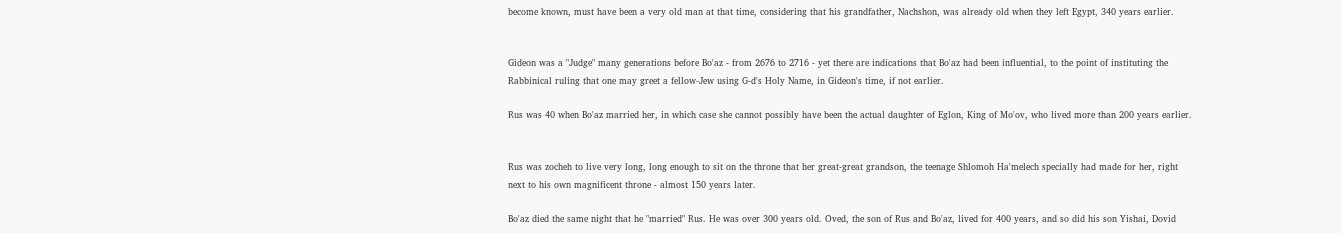become known, must have been a very old man at that time, considering that his grandfather, Nachshon, was already old when they left Egypt, 340 years earlier.


Gideon was a "Judge" many generations before Bo'az - from 2676 to 2716 - yet there are indications that Bo'az had been influential, to the point of instituting the Rabbinical ruling that one may greet a fellow-Jew using G-d's Holy Name, in Gideon's time, if not earlier.

Rus was 40 when Bo'az married her, in which case she cannot possibly have been the actual daughter of Eglon, King of Mo'ov, who lived more than 200 years earlier.


Rus was zocheh to live very long, long enough to sit on the throne that her great-great grandson, the teenage Shlomoh Ha'melech specially had made for her, right next to his own magnificent throne - almost 150 years later.

Bo'az died the same night that he "married" Rus. He was over 300 years old. Oved, the son of Rus and Bo'az, lived for 400 years, and so did his son Yishai, Dovid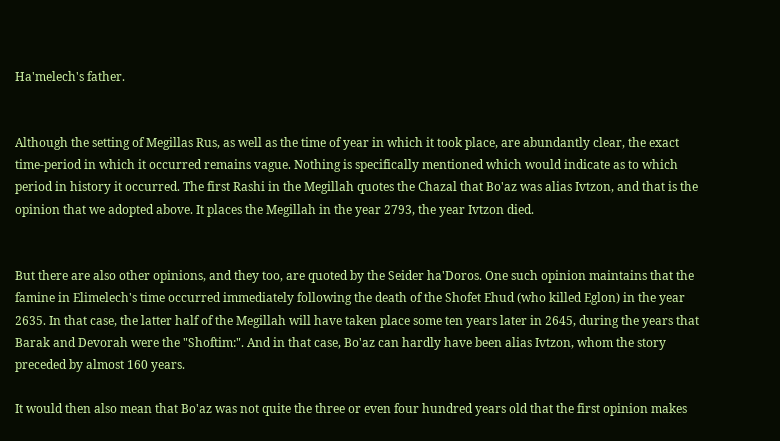Ha'melech's father.


Although the setting of Megillas Rus, as well as the time of year in which it took place, are abundantly clear, the exact time-period in which it occurred remains vague. Nothing is specifically mentioned which would indicate as to which period in history it occurred. The first Rashi in the Megillah quotes the Chazal that Bo'az was alias Ivtzon, and that is the opinion that we adopted above. It places the Megillah in the year 2793, the year Ivtzon died.


But there are also other opinions, and they too, are quoted by the Seider ha'Doros. One such opinion maintains that the famine in Elimelech's time occurred immediately following the death of the Shofet Ehud (who killed Eglon) in the year 2635. In that case, the latter half of the Megillah will have taken place some ten years later in 2645, during the years that Barak and Devorah were the "Shoftim:". And in that case, Bo'az can hardly have been alias Ivtzon, whom the story preceded by almost 160 years.

It would then also mean that Bo'az was not quite the three or even four hundred years old that the first opinion makes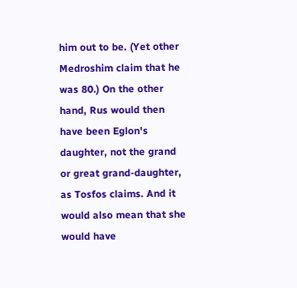him out to be. (Yet other Medroshim claim that he was 80.) On the other hand, Rus would then have been Eglon's daughter, not the grand or great grand-daughter, as Tosfos claims. And it would also mean that she would have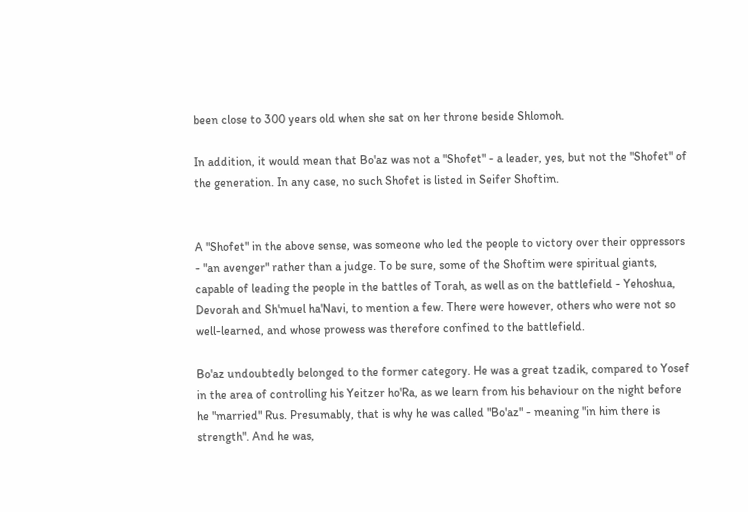been close to 300 years old when she sat on her throne beside Shlomoh.

In addition, it would mean that Bo'az was not a "Shofet" - a leader, yes, but not the "Shofet" of the generation. In any case, no such Shofet is listed in Seifer Shoftim.


A "Shofet" in the above sense, was someone who led the people to victory over their oppressors - "an avenger" rather than a judge. To be sure, some of the Shoftim were spiritual giants, capable of leading the people in the battles of Torah, as well as on the battlefield - Yehoshua, Devorah and Sh'muel ha'Navi, to mention a few. There were however, others who were not so well-learned, and whose prowess was therefore confined to the battlefield.

Bo'az undoubtedly belonged to the former category. He was a great tzadik, compared to Yosef in the area of controlling his Yeitzer ho'Ra, as we learn from his behaviour on the night before he "married" Rus. Presumably, that is why he was called "Bo'az" - meaning "in him there is strength". And he was,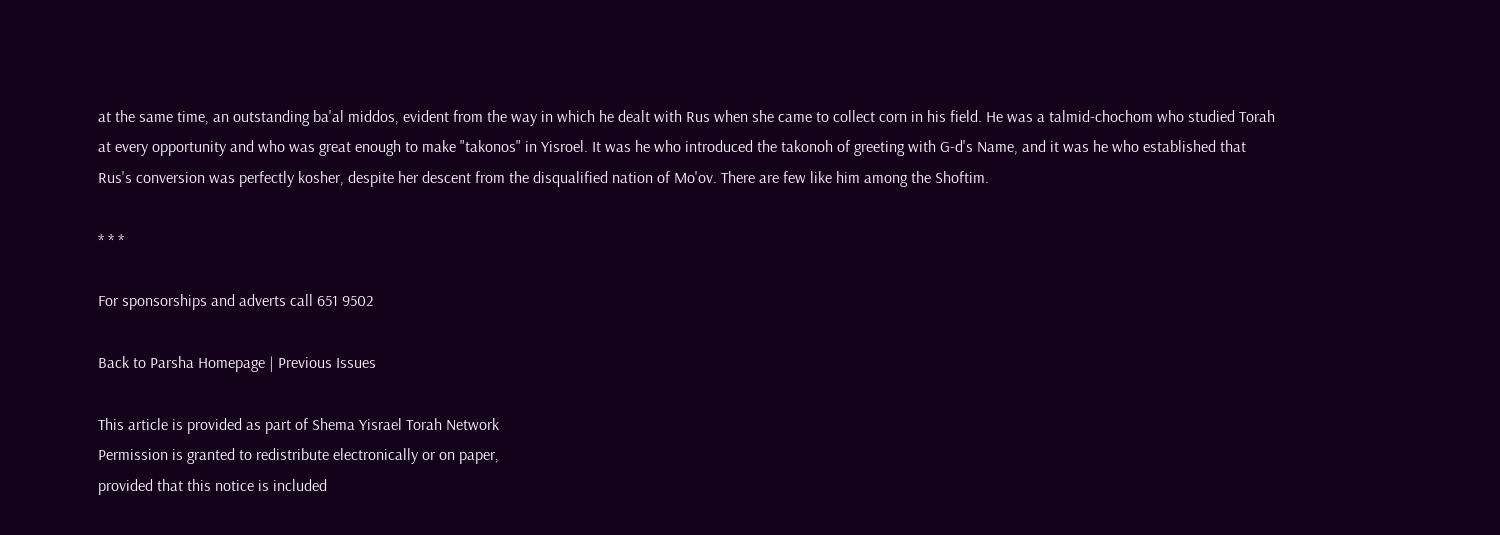at the same time, an outstanding ba'al middos, evident from the way in which he dealt with Rus when she came to collect corn in his field. He was a talmid-chochom who studied Torah at every opportunity and who was great enough to make "takonos" in Yisroel. It was he who introduced the takonoh of greeting with G-d's Name, and it was he who established that Rus's conversion was perfectly kosher, despite her descent from the disqualified nation of Mo'ov. There are few like him among the Shoftim.

* * *

For sponsorships and adverts call 651 9502

Back to Parsha Homepage | Previous Issues

This article is provided as part of Shema Yisrael Torah Network
Permission is granted to redistribute electronically or on paper,
provided that this notice is included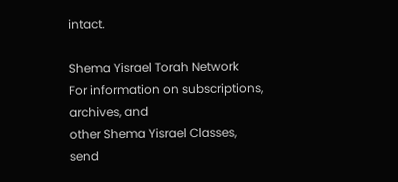intact.

Shema Yisrael Torah Network
For information on subscriptions, archives, and
other Shema Yisrael Classes,
send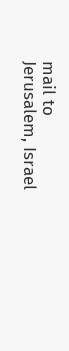mail to
Jerusalem, Israel